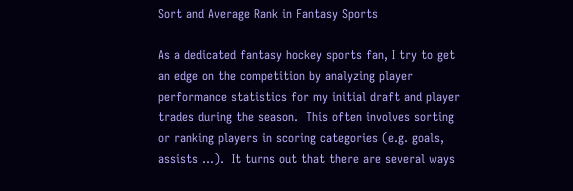Sort and Average Rank in Fantasy Sports

As a dedicated fantasy hockey sports fan, I try to get an edge on the competition by analyzing player performance statistics for my initial draft and player trades during the season.  This often involves sorting or ranking players in scoring categories (e.g. goals, assists …).  It turns out that there are several ways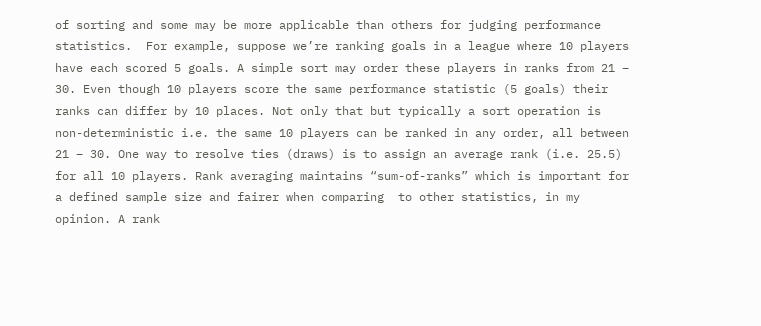of sorting and some may be more applicable than others for judging performance statistics.  For example, suppose we’re ranking goals in a league where 10 players have each scored 5 goals. A simple sort may order these players in ranks from 21 – 30. Even though 10 players score the same performance statistic (5 goals) their ranks can differ by 10 places. Not only that but typically a sort operation is non-deterministic i.e. the same 10 players can be ranked in any order, all between 21 – 30. One way to resolve ties (draws) is to assign an average rank (i.e. 25.5)  for all 10 players. Rank averaging maintains “sum-of-ranks” which is important for a defined sample size and fairer when comparing  to other statistics, in my opinion. A rank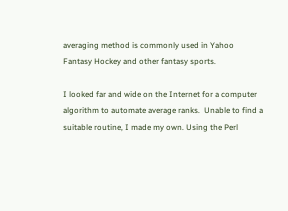averaging method is commonly used in Yahoo Fantasy Hockey and other fantasy sports.

I looked far and wide on the Internet for a computer algorithm to automate average ranks.  Unable to find a suitable routine, I made my own. Using the Perl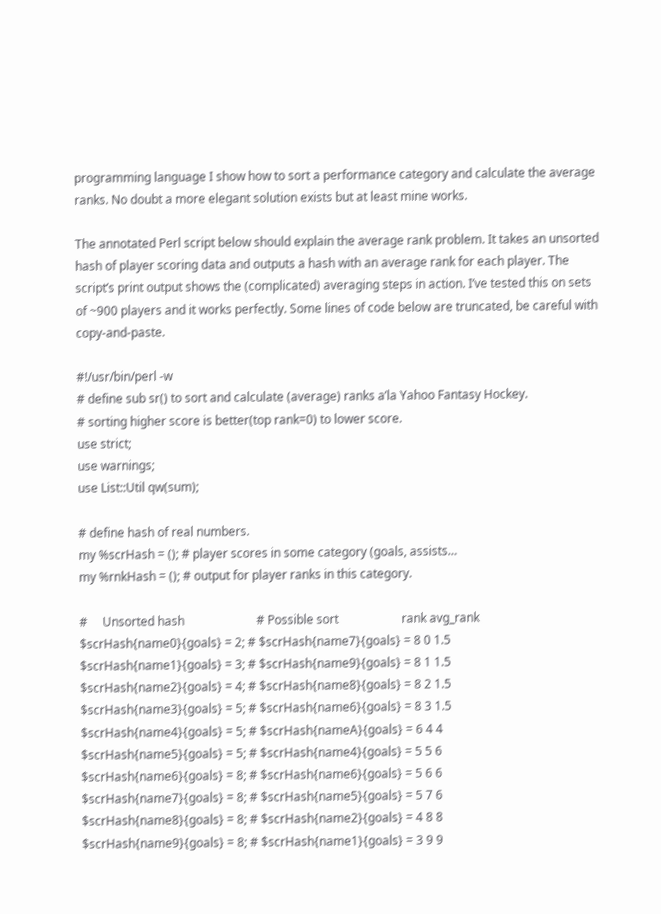programming language I show how to sort a performance category and calculate the average ranks. No doubt a more elegant solution exists but at least mine works.

The annotated Perl script below should explain the average rank problem. It takes an unsorted hash of player scoring data and outputs a hash with an average rank for each player. The script’s print output shows the (complicated) averaging steps in action. I’ve tested this on sets of ~900 players and it works perfectly. Some lines of code below are truncated, be careful with copy-and-paste.

#!/usr/bin/perl -w
# define sub sr() to sort and calculate (average) ranks a’la Yahoo Fantasy Hockey.
# sorting higher score is better(top rank=0) to lower score.
use strict;
use warnings;
use List::Util qw(sum);

# define hash of real numbers.
my %scrHash = (); # player scores in some category (goals, assists…
my %rnkHash = (); # output for player ranks in this category.

#     Unsorted hash                        # Possible sort                     rank avg_rank
$scrHash{name0}{goals} = 2; # $scrHash{name7}{goals} = 8 0 1.5
$scrHash{name1}{goals} = 3; # $scrHash{name9}{goals} = 8 1 1.5
$scrHash{name2}{goals} = 4; # $scrHash{name8}{goals} = 8 2 1.5
$scrHash{name3}{goals} = 5; # $scrHash{name6}{goals} = 8 3 1.5
$scrHash{name4}{goals} = 5; # $scrHash{nameA}{goals} = 6 4 4
$scrHash{name5}{goals} = 5; # $scrHash{name4}{goals} = 5 5 6
$scrHash{name6}{goals} = 8; # $scrHash{name6}{goals} = 5 6 6
$scrHash{name7}{goals} = 8; # $scrHash{name5}{goals} = 5 7 6
$scrHash{name8}{goals} = 8; # $scrHash{name2}{goals} = 4 8 8
$scrHash{name9}{goals} = 8; # $scrHash{name1}{goals} = 3 9 9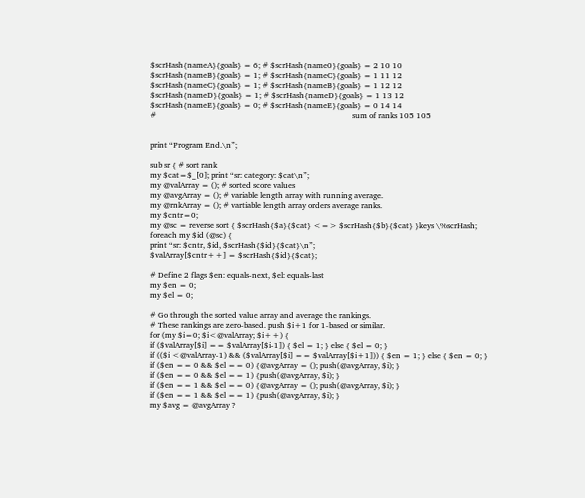$scrHash{nameA}{goals} = 6; # $scrHash{name0}{goals} = 2 10 10
$scrHash{nameB}{goals} = 1; # $scrHash{nameC}{goals} = 1 11 12
$scrHash{nameC}{goals} = 1; # $scrHash{nameB}{goals} = 1 12 12
$scrHash{nameD}{goals} = 1; # $scrHash{nameD}{goals} = 1 13 12
$scrHash{nameE}{goals} = 0; # $scrHash{nameE}{goals} = 0 14 14
#                                                                                                  sum of ranks 105 105


print “Program End.\n”;

sub sr { # sort rank
my $cat=$_[0]; print “sr: category: $cat\n”;
my @valArray = (); # sorted score values
my @avgArray = (); # variable length array with running average.
my @rnkArray = (); # vartiable length array orders average ranks.
my $cntr=0;
my @sc = reverse sort { $scrHash{$a}{$cat} <=> $scrHash{$b}{$cat} }keys \%scrHash;
foreach my $id (@sc) {
print “sr: $cntr, $id, $scrHash{$id}{$cat}\n”;
$valArray[$cntr++] = $scrHash{$id}{$cat};

# Define 2 flags $en: equals-next, $el: equals-last
my $en = 0;
my $el = 0;

# Go through the sorted value array and average the rankings.
# These rankings are zero-based. push $i+1 for 1-based or similar.
for (my $i=0; $i<@valArray; $i++) {
if ($valArray[$i] == $valArray[$i-1]) { $el = 1; } else { $el = 0; }
if (($i <@valArray-1) && ($valArray[$i] == $valArray[$i+1])) { $en = 1; } else { $en = 0; }
if ($en == 0 && $el == 0) {@avgArray = (); push(@avgArray, $i); }
if ($en == 0 && $el == 1) {push(@avgArray, $i); }
if ($en == 1 && $el == 0) {@avgArray = (); push(@avgArray, $i); }
if ($en == 1 && $el == 1) {push(@avgArray, $i); }
my $avg = @avgArray ?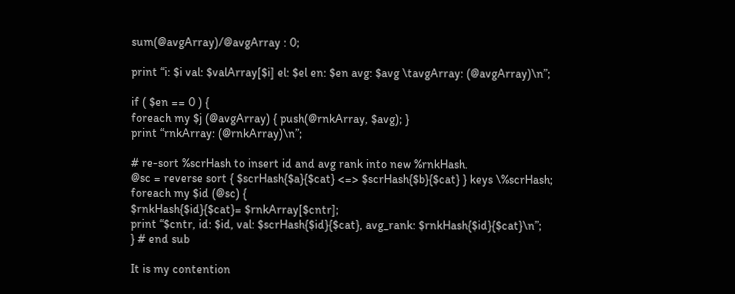sum(@avgArray)/@avgArray : 0;

print “i: $i val: $valArray[$i] el: $el en: $en avg: $avg \tavgArray: (@avgArray)\n”;

if ( $en == 0 ) {
foreach my $j (@avgArray) { push(@rnkArray, $avg); }
print “rnkArray: (@rnkArray)\n”;

# re-sort %scrHash to insert id and avg rank into new %rnkHash.
@sc = reverse sort { $scrHash{$a}{$cat} <=> $scrHash{$b}{$cat} } keys \%scrHash;
foreach my $id (@sc) {
$rnkHash{$id}{$cat}= $rnkArray[$cntr];
print “$cntr, id: $id, val: $scrHash{$id}{$cat}, avg_rank: $rnkHash{$id}{$cat}\n”;
} # end sub

It is my contention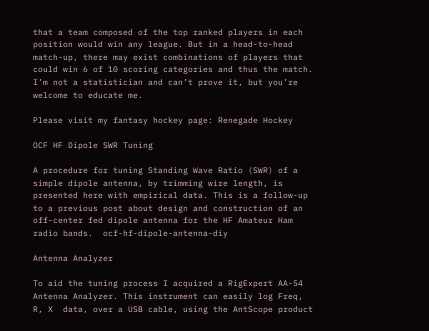that a team composed of the top ranked players in each position would win any league. But in a head-to-head match-up, there may exist combinations of players that could win 6 of 10 scoring categories and thus the match. I’m not a statistician and can’t prove it, but you’re welcome to educate me.

Please visit my fantasy hockey page: Renegade Hockey

OCF HF Dipole SWR Tuning

A procedure for tuning Standing Wave Ratio (SWR) of a simple dipole antenna, by trimming wire length, is presented here with empirical data. This is a follow-up to a previous post about design and construction of an off-center fed dipole antenna for the HF Amateur Ham radio bands.  ocf-hf-dipole-antenna-diy

Antenna Analyzer

To aid the tuning process I acquired a RigExpert AA-54 Antenna Analyzer. This instrument can easily log Freq, R, X  data, over a USB cable, using the AntScope product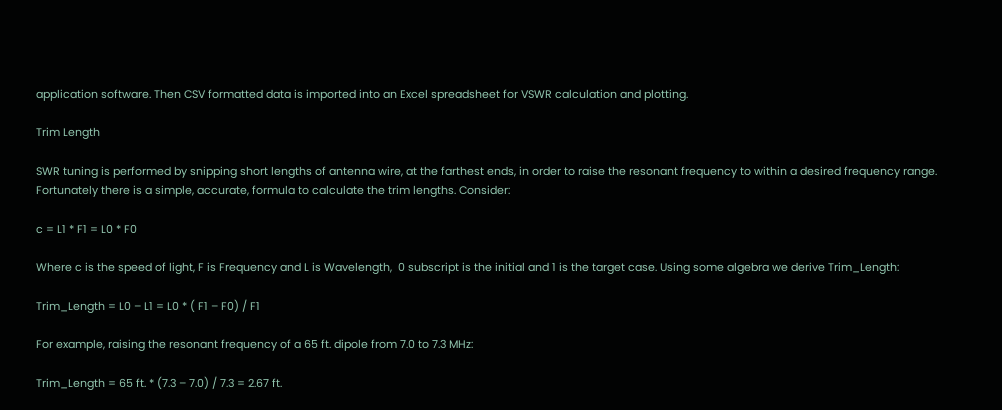application software. Then CSV formatted data is imported into an Excel spreadsheet for VSWR calculation and plotting.

Trim Length

SWR tuning is performed by snipping short lengths of antenna wire, at the farthest ends, in order to raise the resonant frequency to within a desired frequency range. Fortunately there is a simple, accurate, formula to calculate the trim lengths. Consider:

c = L1 * F1 = L0 * F0

Where c is the speed of light, F is Frequency and L is Wavelength,  0 subscript is the initial and 1 is the target case. Using some algebra we derive Trim_Length:

Trim_Length = L0 – L1 = L0 * ( F1 – F0) / F1

For example, raising the resonant frequency of a 65 ft. dipole from 7.0 to 7.3 MHz:

Trim_Length = 65 ft. * (7.3 – 7.0) / 7.3 = 2.67 ft.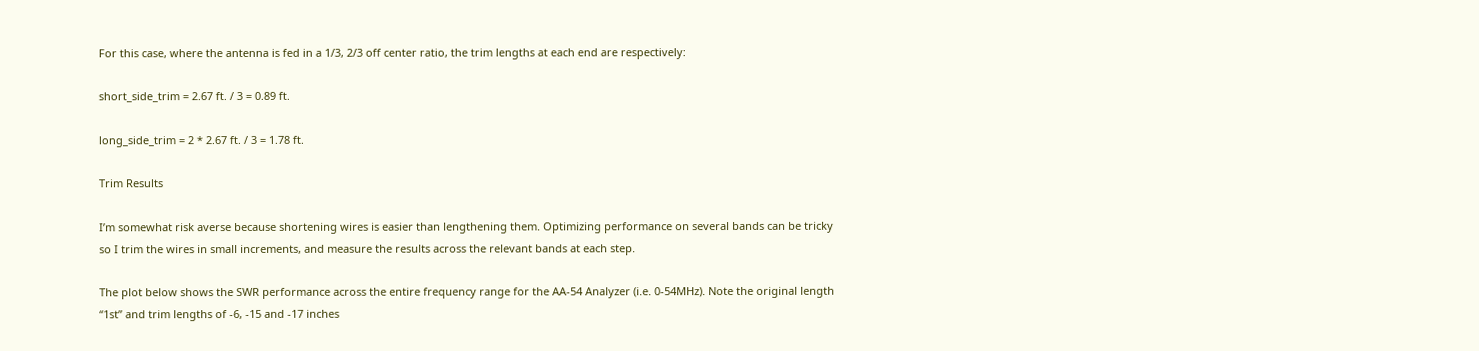For this case, where the antenna is fed in a 1/3, 2/3 off center ratio, the trim lengths at each end are respectively:

short_side_trim = 2.67 ft. / 3 = 0.89 ft.

long_side_trim = 2 * 2.67 ft. / 3 = 1.78 ft.

Trim Results

I’m somewhat risk averse because shortening wires is easier than lengthening them. Optimizing performance on several bands can be tricky so I trim the wires in small increments, and measure the results across the relevant bands at each step.

The plot below shows the SWR performance across the entire frequency range for the AA-54 Analyzer (i.e. 0-54MHz). Note the original length “1st” and trim lengths of -6, -15 and -17 inches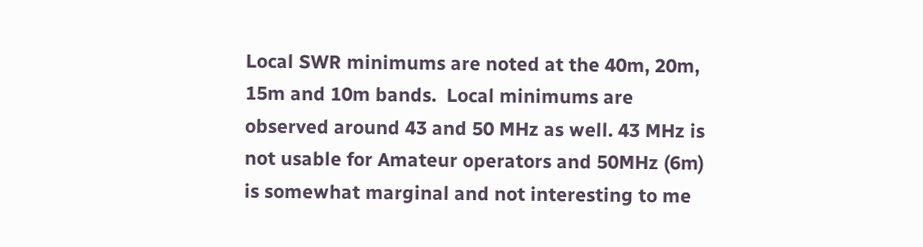Local SWR minimums are noted at the 40m, 20m, 15m and 10m bands.  Local minimums are observed around 43 and 50 MHz as well. 43 MHz is not usable for Amateur operators and 50MHz (6m) is somewhat marginal and not interesting to me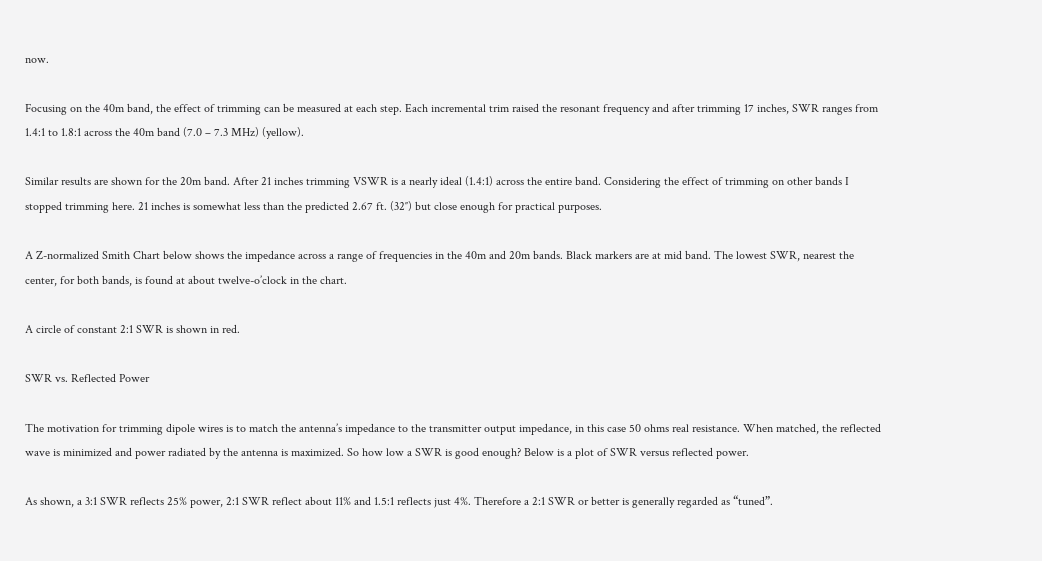now.

Focusing on the 40m band, the effect of trimming can be measured at each step. Each incremental trim raised the resonant frequency and after trimming 17 inches, SWR ranges from 1.4:1 to 1.8:1 across the 40m band (7.0 – 7.3 MHz) (yellow).

Similar results are shown for the 20m band. After 21 inches trimming VSWR is a nearly ideal (1.4:1) across the entire band. Considering the effect of trimming on other bands I stopped trimming here. 21 inches is somewhat less than the predicted 2.67 ft. (32″) but close enough for practical purposes.

A Z-normalized Smith Chart below shows the impedance across a range of frequencies in the 40m and 20m bands. Black markers are at mid band. The lowest SWR, nearest the center, for both bands, is found at about twelve-o’clock in the chart.

A circle of constant 2:1 SWR is shown in red.

SWR vs. Reflected Power

The motivation for trimming dipole wires is to match the antenna’s impedance to the transmitter output impedance, in this case 50 ohms real resistance. When matched, the reflected wave is minimized and power radiated by the antenna is maximized. So how low a SWR is good enough? Below is a plot of SWR versus reflected power.

As shown, a 3:1 SWR reflects 25% power, 2:1 SWR reflect about 11% and 1.5:1 reflects just 4%. Therefore a 2:1 SWR or better is generally regarded as “tuned”.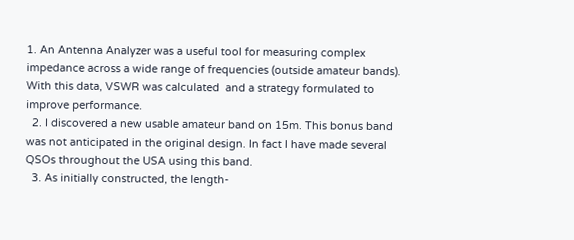1. An Antenna Analyzer was a useful tool for measuring complex impedance across a wide range of frequencies (outside amateur bands). With this data, VSWR was calculated  and a strategy formulated to improve performance.
  2. I discovered a new usable amateur band on 15m. This bonus band was not anticipated in the original design. In fact I have made several QSOs throughout the USA using this band.
  3. As initially constructed, the length-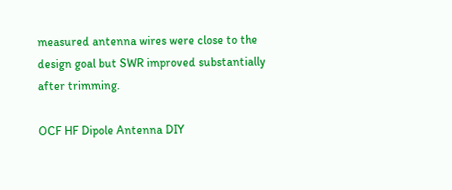measured antenna wires were close to the design goal but SWR improved substantially after trimming.

OCF HF Dipole Antenna DIY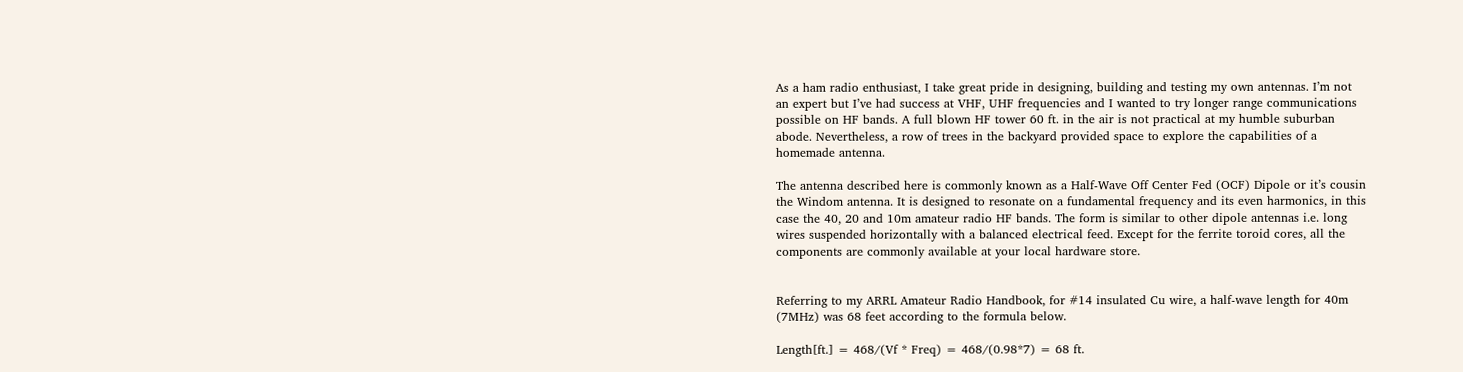As a ham radio enthusiast, I take great pride in designing, building and testing my own antennas. I’m not an expert but I’ve had success at VHF, UHF frequencies and I wanted to try longer range communications possible on HF bands. A full blown HF tower 60 ft. in the air is not practical at my humble suburban abode. Nevertheless, a row of trees in the backyard provided space to explore the capabilities of a homemade antenna.

The antenna described here is commonly known as a Half-Wave Off Center Fed (OCF) Dipole or it’s cousin the Windom antenna. It is designed to resonate on a fundamental frequency and its even harmonics, in this case the 40, 20 and 10m amateur radio HF bands. The form is similar to other dipole antennas i.e. long wires suspended horizontally with a balanced electrical feed. Except for the ferrite toroid cores, all the components are commonly available at your local hardware store.


Referring to my ARRL Amateur Radio Handbook, for #14 insulated Cu wire, a half-wave length for 40m (7MHz) was 68 feet according to the formula below.

Length[ft.] = 468/(Vf * Freq) = 468/(0.98*7) = 68 ft.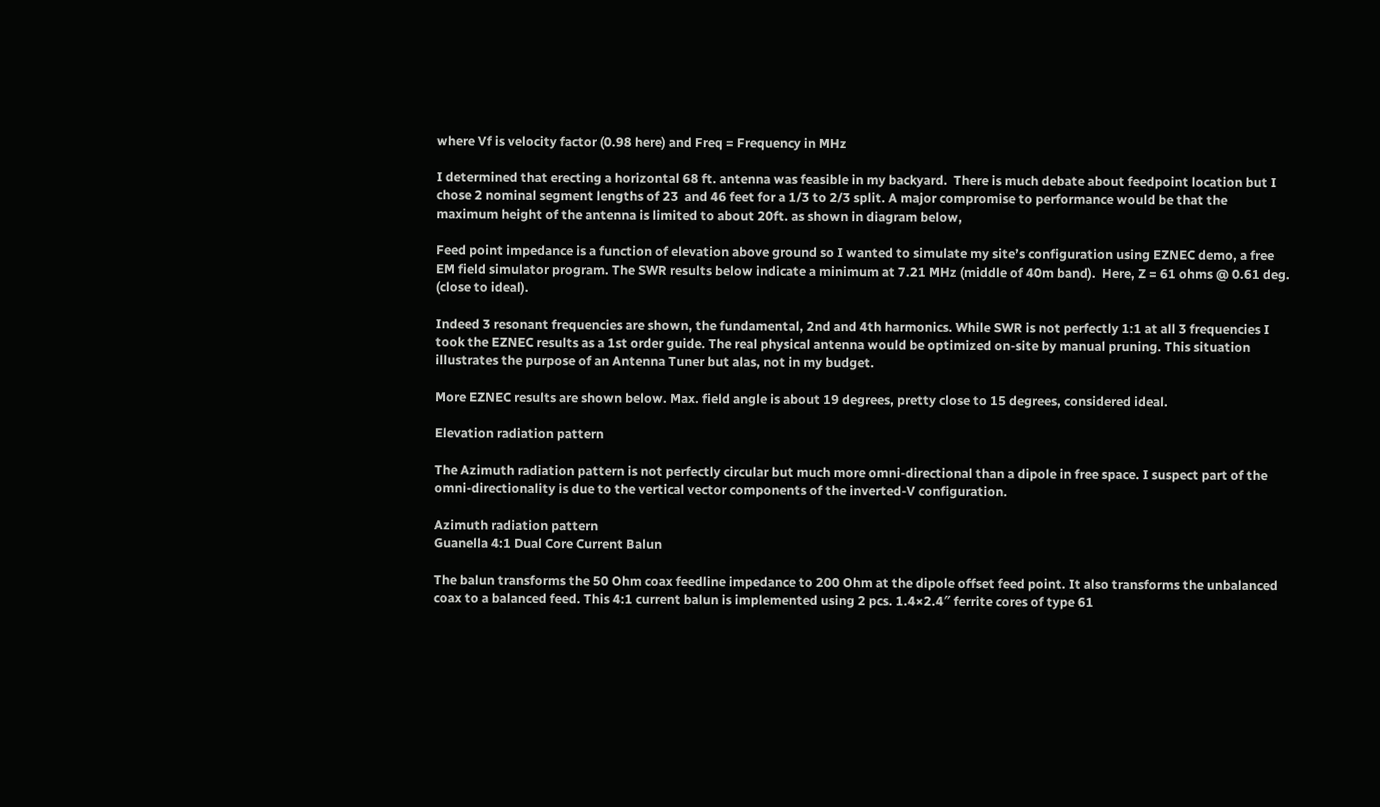where Vf is velocity factor (0.98 here) and Freq = Frequency in MHz

I determined that erecting a horizontal 68 ft. antenna was feasible in my backyard.  There is much debate about feedpoint location but I chose 2 nominal segment lengths of 23  and 46 feet for a 1/3 to 2/3 split. A major compromise to performance would be that the maximum height of the antenna is limited to about 20ft. as shown in diagram below,

Feed point impedance is a function of elevation above ground so I wanted to simulate my site’s configuration using EZNEC demo, a free EM field simulator program. The SWR results below indicate a minimum at 7.21 MHz (middle of 40m band).  Here, Z = 61 ohms @ 0.61 deg. (close to ideal).

Indeed 3 resonant frequencies are shown, the fundamental, 2nd and 4th harmonics. While SWR is not perfectly 1:1 at all 3 frequencies I took the EZNEC results as a 1st order guide. The real physical antenna would be optimized on-site by manual pruning. This situation illustrates the purpose of an Antenna Tuner but alas, not in my budget.

More EZNEC results are shown below. Max. field angle is about 19 degrees, pretty close to 15 degrees, considered ideal.

Elevation radiation pattern

The Azimuth radiation pattern is not perfectly circular but much more omni-directional than a dipole in free space. I suspect part of the omni-directionality is due to the vertical vector components of the inverted-V configuration.

Azimuth radiation pattern
Guanella 4:1 Dual Core Current Balun

The balun transforms the 50 Ohm coax feedline impedance to 200 Ohm at the dipole offset feed point. It also transforms the unbalanced coax to a balanced feed. This 4:1 current balun is implemented using 2 pcs. 1.4×2.4″ ferrite cores of type 61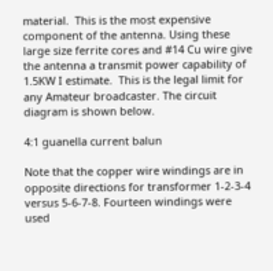material.  This is the most expensive component of the antenna. Using these large size ferrite cores and #14 Cu wire give the antenna a transmit power capability of 1.5KW I estimate.  This is the legal limit for any Amateur broadcaster. The circuit diagram is shown below.

4:1 guanella current balun

Note that the copper wire windings are in opposite directions for transformer 1-2-3-4 versus 5-6-7-8. Fourteen windings were used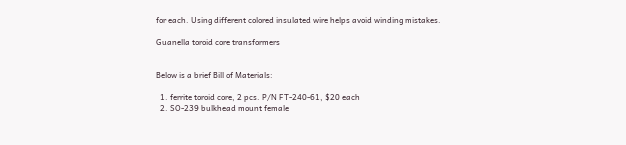for each. Using different colored insulated wire helps avoid winding mistakes.

Guanella toroid core transformers


Below is a brief Bill of Materials:

  1. ferrite toroid core, 2 pcs. P/N FT-240-61, $20 each
  2. SO-239 bulkhead mount female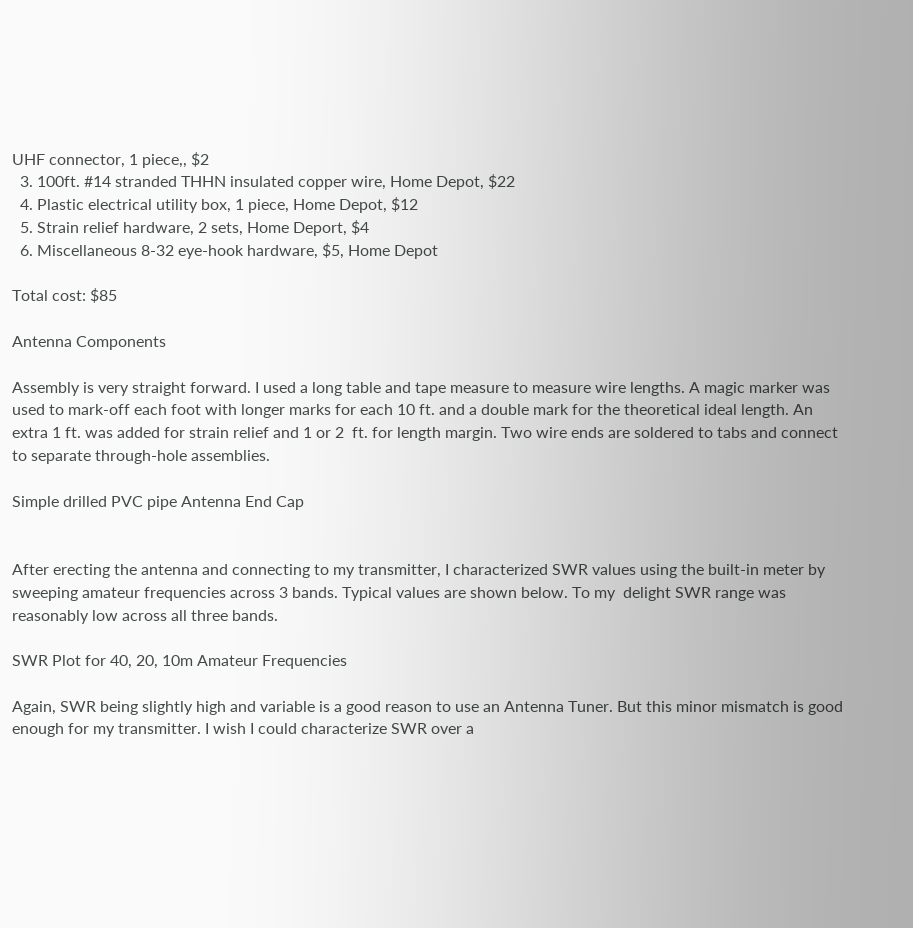UHF connector, 1 piece,, $2
  3. 100ft. #14 stranded THHN insulated copper wire, Home Depot, $22
  4. Plastic electrical utility box, 1 piece, Home Depot, $12
  5. Strain relief hardware, 2 sets, Home Deport, $4
  6. Miscellaneous 8-32 eye-hook hardware, $5, Home Depot

Total cost: $85

Antenna Components

Assembly is very straight forward. I used a long table and tape measure to measure wire lengths. A magic marker was used to mark-off each foot with longer marks for each 10 ft. and a double mark for the theoretical ideal length. An extra 1 ft. was added for strain relief and 1 or 2  ft. for length margin. Two wire ends are soldered to tabs and connect to separate through-hole assemblies.

Simple drilled PVC pipe Antenna End Cap


After erecting the antenna and connecting to my transmitter, I characterized SWR values using the built-in meter by  sweeping amateur frequencies across 3 bands. Typical values are shown below. To my  delight SWR range was reasonably low across all three bands.

SWR Plot for 40, 20, 10m Amateur Frequencies

Again, SWR being slightly high and variable is a good reason to use an Antenna Tuner. But this minor mismatch is good enough for my transmitter. I wish I could characterize SWR over a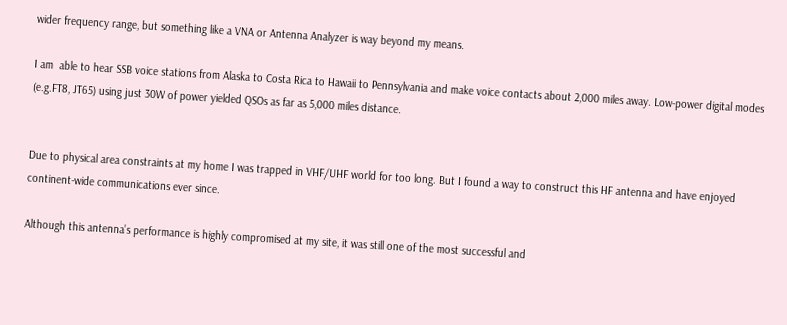wider frequency range, but something like a VNA or Antenna Analyzer is way beyond my means.

I am  able to hear SSB voice stations from Alaska to Costa Rica to Hawaii to Pennsylvania and make voice contacts about 2,000 miles away. Low-power digital modes (e.g.FT8, JT65) using just 30W of power yielded QSOs as far as 5,000 miles distance.


Due to physical area constraints at my home I was trapped in VHF/UHF world for too long. But I found a way to construct this HF antenna and have enjoyed continent-wide communications ever since.

Although this antenna’s performance is highly compromised at my site, it was still one of the most successful and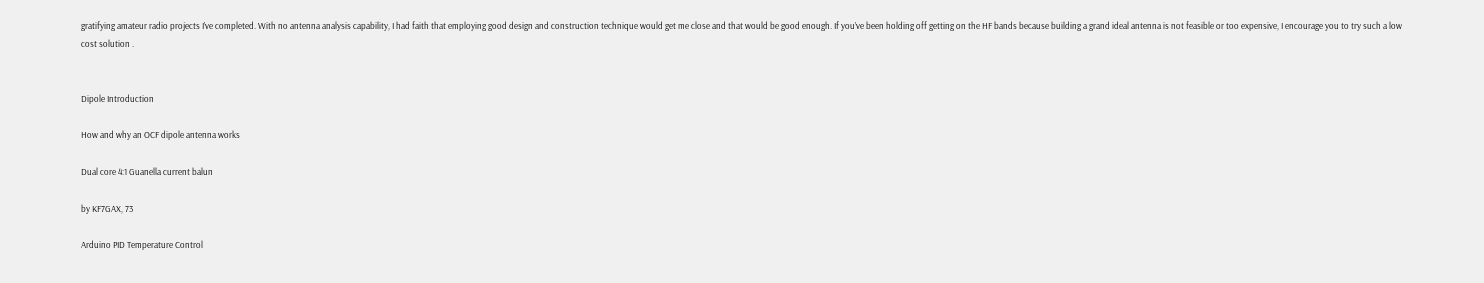gratifying amateur radio projects I’ve completed. With no antenna analysis capability, I had faith that employing good design and construction technique would get me close and that would be good enough. If you’ve been holding off getting on the HF bands because building a grand ideal antenna is not feasible or too expensive, I encourage you to try such a low cost solution .


Dipole Introduction

How and why an OCF dipole antenna works

Dual core 4:1 Guanella current balun

by KF7GAX, 73

Arduino PID Temperature Control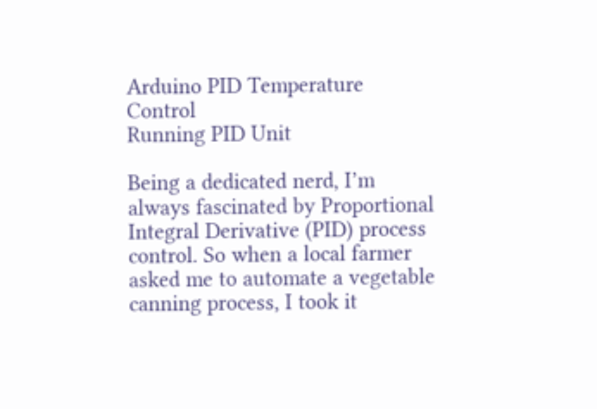Arduino PID Temperature Control
Running PID Unit

Being a dedicated nerd, I’m always fascinated by Proportional Integral Derivative (PID) process control. So when a local farmer asked me to automate a vegetable canning process, I took it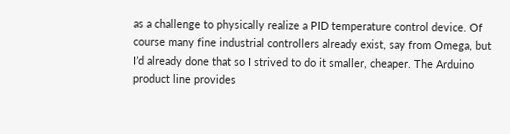as a challenge to physically realize a PID temperature control device. Of course many fine industrial controllers already exist, say from Omega, but I’d already done that so I strived to do it smaller, cheaper. The Arduino product line provides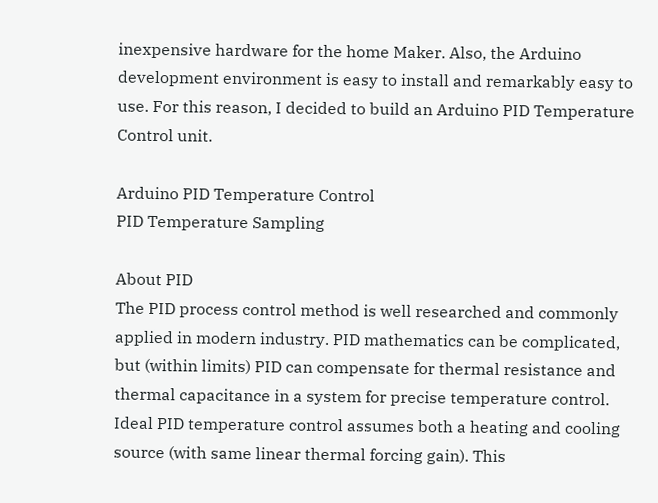inexpensive hardware for the home Maker. Also, the Arduino development environment is easy to install and remarkably easy to use. For this reason, I decided to build an Arduino PID Temperature Control unit.

Arduino PID Temperature Control
PID Temperature Sampling

About PID
The PID process control method is well researched and commonly applied in modern industry. PID mathematics can be complicated, but (within limits) PID can compensate for thermal resistance and thermal capacitance in a system for precise temperature control. Ideal PID temperature control assumes both a heating and cooling source (with same linear thermal forcing gain). This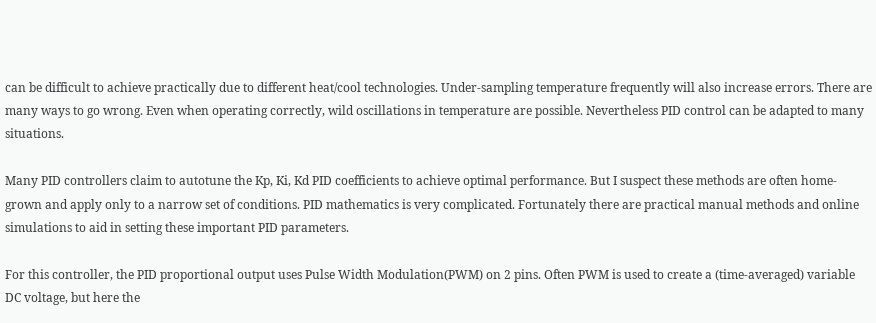can be difficult to achieve practically due to different heat/cool technologies. Under-sampling temperature frequently will also increase errors. There are many ways to go wrong. Even when operating correctly, wild oscillations in temperature are possible. Nevertheless PID control can be adapted to many situations.

Many PID controllers claim to autotune the Kp, Ki, Kd PID coefficients to achieve optimal performance. But I suspect these methods are often home-grown and apply only to a narrow set of conditions. PID mathematics is very complicated. Fortunately there are practical manual methods and online simulations to aid in setting these important PID parameters.

For this controller, the PID proportional output uses Pulse Width Modulation(PWM) on 2 pins. Often PWM is used to create a (time-averaged) variable DC voltage, but here the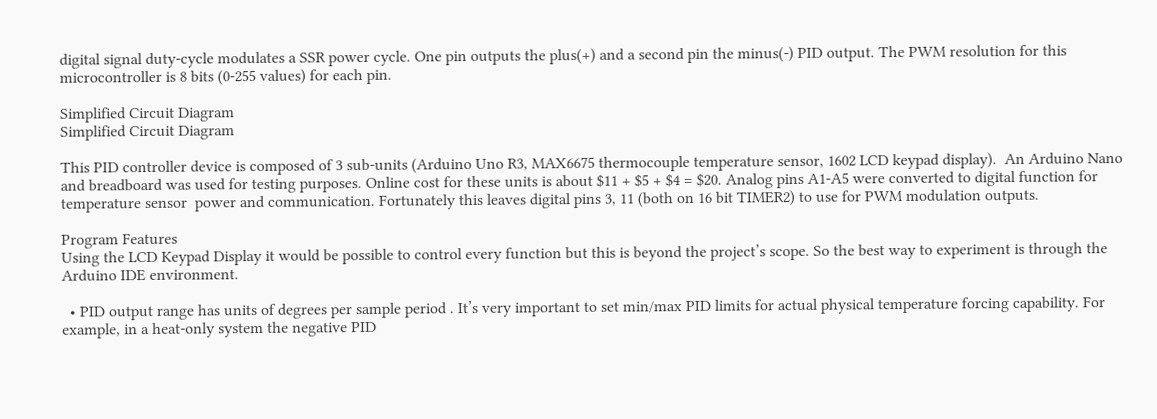digital signal duty-cycle modulates a SSR power cycle. One pin outputs the plus(+) and a second pin the minus(-) PID output. The PWM resolution for this microcontroller is 8 bits (0-255 values) for each pin.

Simplified Circuit Diagram
Simplified Circuit Diagram

This PID controller device is composed of 3 sub-units (Arduino Uno R3, MAX6675 thermocouple temperature sensor, 1602 LCD keypad display).  An Arduino Nano and breadboard was used for testing purposes. Online cost for these units is about $11 + $5 + $4 = $20. Analog pins A1-A5 were converted to digital function for temperature sensor  power and communication. Fortunately this leaves digital pins 3, 11 (both on 16 bit TIMER2) to use for PWM modulation outputs.

Program Features
Using the LCD Keypad Display it would be possible to control every function but this is beyond the project’s scope. So the best way to experiment is through the Arduino IDE environment.

  • PID output range has units of degrees per sample period . It’s very important to set min/max PID limits for actual physical temperature forcing capability. For example, in a heat-only system the negative PID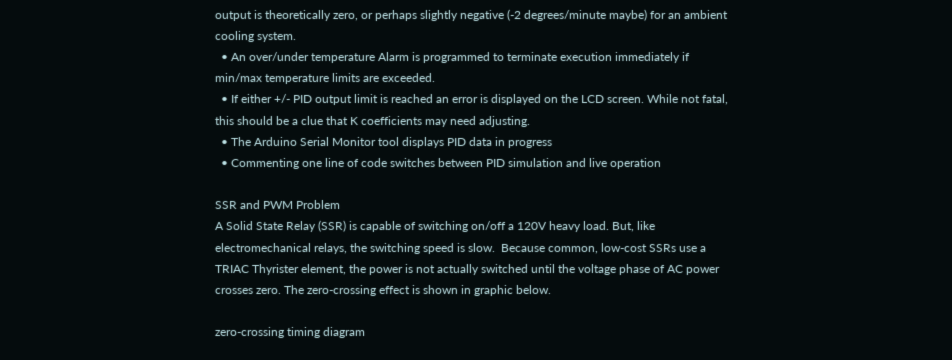output is theoretically zero, or perhaps slightly negative (-2 degrees/minute maybe) for an ambient cooling system.
  • An over/under temperature Alarm is programmed to terminate execution immediately if min/max temperature limits are exceeded.
  • If either +/- PID output limit is reached an error is displayed on the LCD screen. While not fatal, this should be a clue that K coefficients may need adjusting.
  • The Arduino Serial Monitor tool displays PID data in progress
  • Commenting one line of code switches between PID simulation and live operation

SSR and PWM Problem
A Solid State Relay (SSR) is capable of switching on/off a 120V heavy load. But, like electromechanical relays, the switching speed is slow.  Because common, low-cost SSRs use a TRIAC Thyrister element, the power is not actually switched until the voltage phase of AC power crosses zero. The zero-crossing effect is shown in graphic below.

zero-crossing timing diagram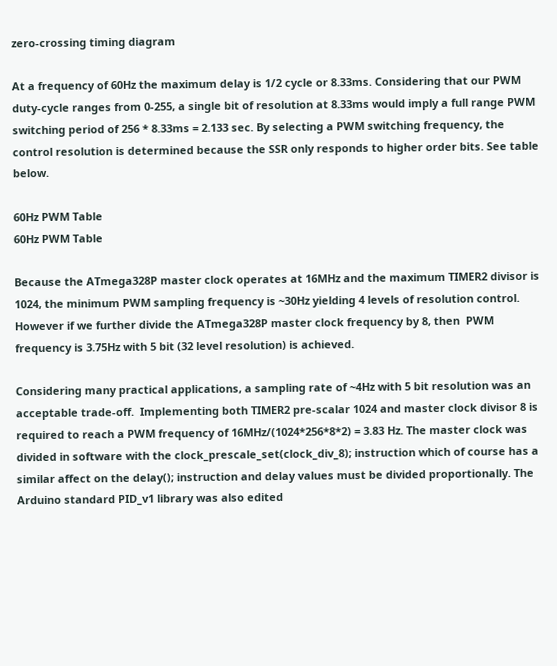zero-crossing timing diagram

At a frequency of 60Hz the maximum delay is 1/2 cycle or 8.33ms. Considering that our PWM duty-cycle ranges from 0-255, a single bit of resolution at 8.33ms would imply a full range PWM switching period of 256 * 8.33ms = 2.133 sec. By selecting a PWM switching frequency, the control resolution is determined because the SSR only responds to higher order bits. See table below.

60Hz PWM Table
60Hz PWM Table

Because the ATmega328P master clock operates at 16MHz and the maximum TIMER2 divisor is 1024, the minimum PWM sampling frequency is ~30Hz yielding 4 levels of resolution control.  However if we further divide the ATmega328P master clock frequency by 8, then  PWM frequency is 3.75Hz with 5 bit (32 level resolution) is achieved.

Considering many practical applications, a sampling rate of ~4Hz with 5 bit resolution was an acceptable trade-off.  Implementing both TIMER2 pre-scalar 1024 and master clock divisor 8 is required to reach a PWM frequency of 16MHz/(1024*256*8*2) = 3.83 Hz. The master clock was divided in software with the clock_prescale_set(clock_div_8); instruction which of course has a similar affect on the delay(); instruction and delay values must be divided proportionally. The Arduino standard PID_v1 library was also edited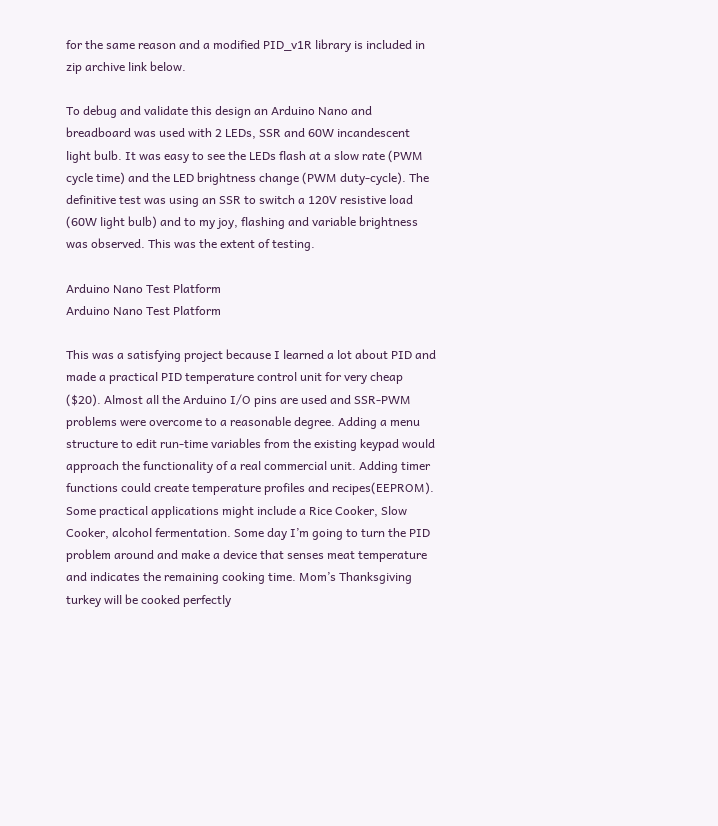for the same reason and a modified PID_v1R library is included in zip archive link below.

To debug and validate this design an Arduino Nano and breadboard was used with 2 LEDs, SSR and 60W incandescent light bulb. It was easy to see the LEDs flash at a slow rate (PWM cycle time) and the LED brightness change (PWM duty-cycle). The definitive test was using an SSR to switch a 120V resistive load (60W light bulb) and to my joy, flashing and variable brightness was observed. This was the extent of testing.

Arduino Nano Test Platform
Arduino Nano Test Platform

This was a satisfying project because I learned a lot about PID and made a practical PID temperature control unit for very cheap ($20). Almost all the Arduino I/O pins are used and SSR-PWM problems were overcome to a reasonable degree. Adding a menu structure to edit run-time variables from the existing keypad would approach the functionality of a real commercial unit. Adding timer functions could create temperature profiles and recipes(EEPROM). Some practical applications might include a Rice Cooker, Slow Cooker, alcohol fermentation. Some day I’m going to turn the PID problem around and make a device that senses meat temperature and indicates the remaining cooking time. Mom’s Thanksgiving turkey will be cooked perfectly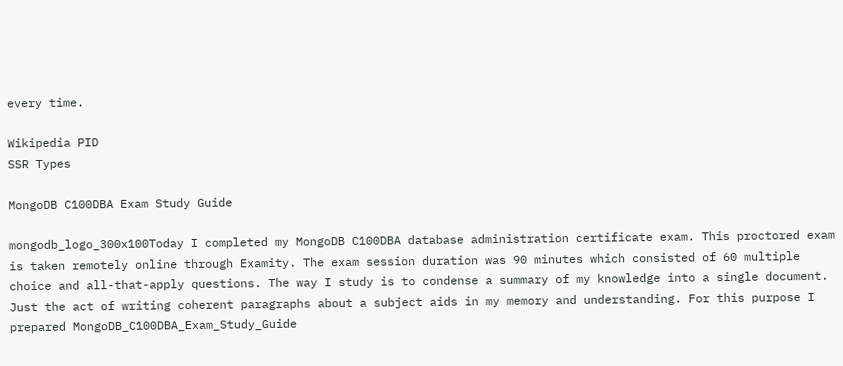every time.

Wikipedia PID
SSR Types

MongoDB C100DBA Exam Study Guide

mongodb_logo_300x100Today I completed my MongoDB C100DBA database administration certificate exam. This proctored exam is taken remotely online through Examity. The exam session duration was 90 minutes which consisted of 60 multiple choice and all-that-apply questions. The way I study is to condense a summary of my knowledge into a single document. Just the act of writing coherent paragraphs about a subject aids in my memory and understanding. For this purpose I prepared MongoDB_C100DBA_Exam_Study_Guide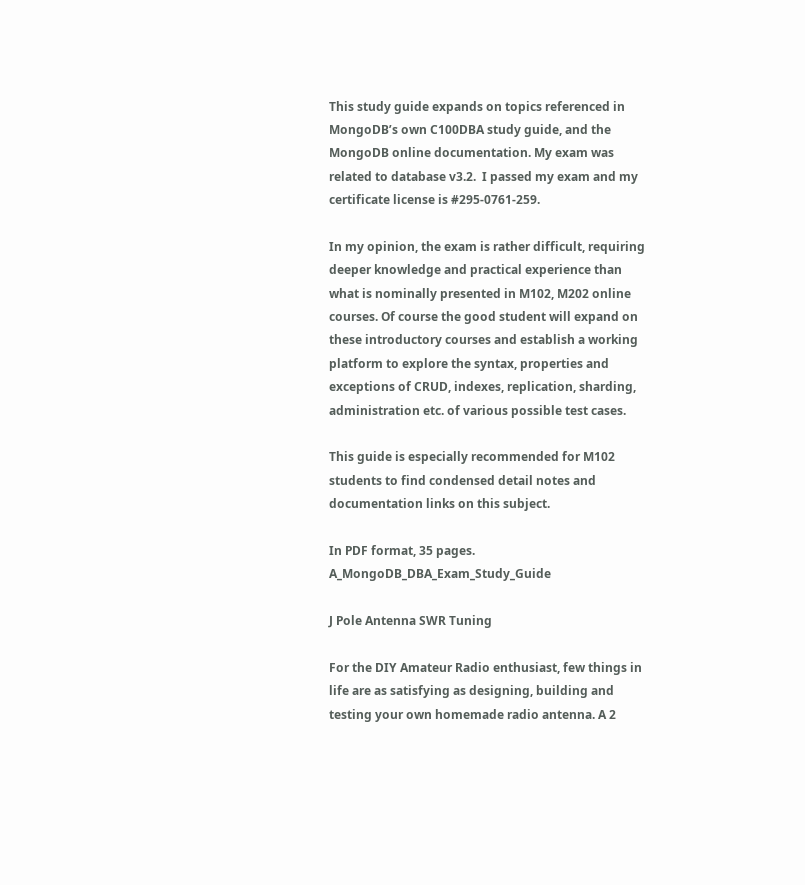This study guide expands on topics referenced in MongoDB’s own C100DBA study guide, and the MongoDB online documentation. My exam was related to database v3.2.  I passed my exam and my certificate license is #295-0761-259.

In my opinion, the exam is rather difficult, requiring deeper knowledge and practical experience than what is nominally presented in M102, M202 online courses. Of course the good student will expand on these introductory courses and establish a working platform to explore the syntax, properties and exceptions of CRUD, indexes, replication, sharding, administration etc. of various possible test cases.

This guide is especially recommended for M102 students to find condensed detail notes and documentation links on this subject.

In PDF format, 35 pages. A_MongoDB_DBA_Exam_Study_Guide

J Pole Antenna SWR Tuning

For the DIY Amateur Radio enthusiast, few things in life are as satisfying as designing, building and testing your own homemade radio antenna. A 2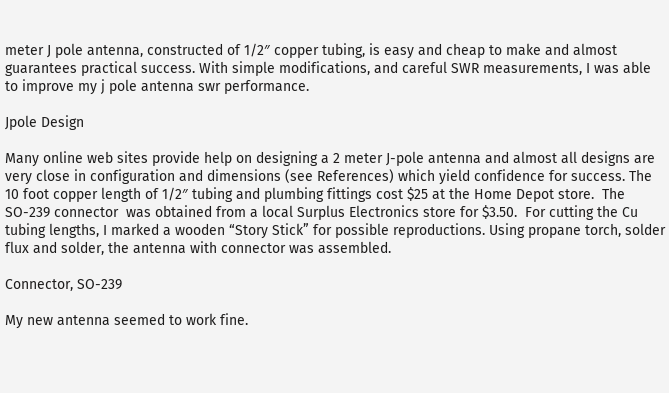meter J pole antenna, constructed of 1/2″ copper tubing, is easy and cheap to make and almost guarantees practical success. With simple modifications, and careful SWR measurements, I was able to improve my j pole antenna swr performance.

Jpole Design

Many online web sites provide help on designing a 2 meter J-pole antenna and almost all designs are very close in configuration and dimensions (see References) which yield confidence for success. The 10 foot copper length of 1/2″ tubing and plumbing fittings cost $25 at the Home Depot store.  The SO-239 connector  was obtained from a local Surplus Electronics store for $3.50.  For cutting the Cu tubing lengths, I marked a wooden “Story Stick” for possible reproductions. Using propane torch, solder flux and solder, the antenna with connector was assembled.

Connector, SO-239

My new antenna seemed to work fine.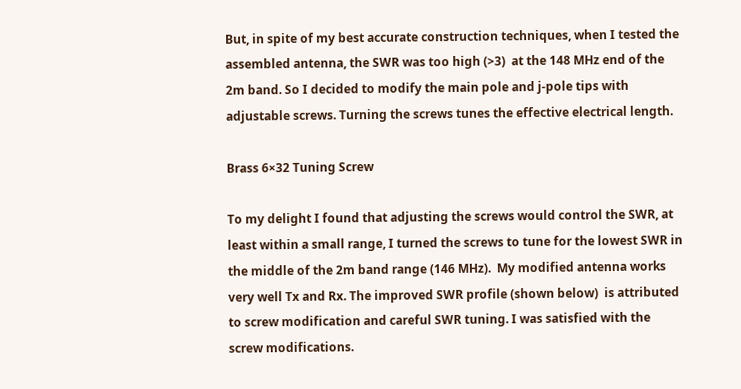But, in spite of my best accurate construction techniques, when I tested the assembled antenna, the SWR was too high (>3)  at the 148 MHz end of the 2m band. So I decided to modify the main pole and j-pole tips with adjustable screws. Turning the screws tunes the effective electrical length.

Brass 6×32 Tuning Screw

To my delight I found that adjusting the screws would control the SWR, at least within a small range, I turned the screws to tune for the lowest SWR in the middle of the 2m band range (146 MHz).  My modified antenna works very well Tx and Rx. The improved SWR profile (shown below)  is attributed to screw modification and careful SWR tuning. I was satisfied with the screw modifications.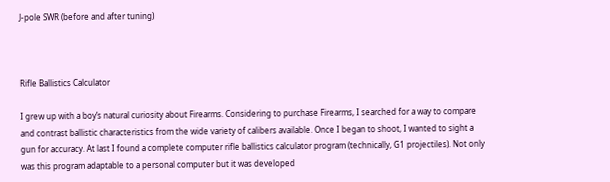J-pole SWR (before and after tuning)



Rifle Ballistics Calculator

I grew up with a boy’s natural curiosity about Firearms. Considering to purchase Firearms, I searched for a way to compare and contrast ballistic characteristics from the wide variety of calibers available. Once I began to shoot, I wanted to sight a gun for accuracy. At last I found a complete computer rifle ballistics calculator program (technically, G1 projectiles). Not only was this program adaptable to a personal computer but it was developed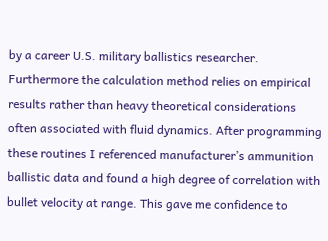by a career U.S. military ballistics researcher. Furthermore the calculation method relies on empirical results rather than heavy theoretical considerations often associated with fluid dynamics. After programming these routines I referenced manufacturer’s ammunition ballistic data and found a high degree of correlation with bullet velocity at range. This gave me confidence to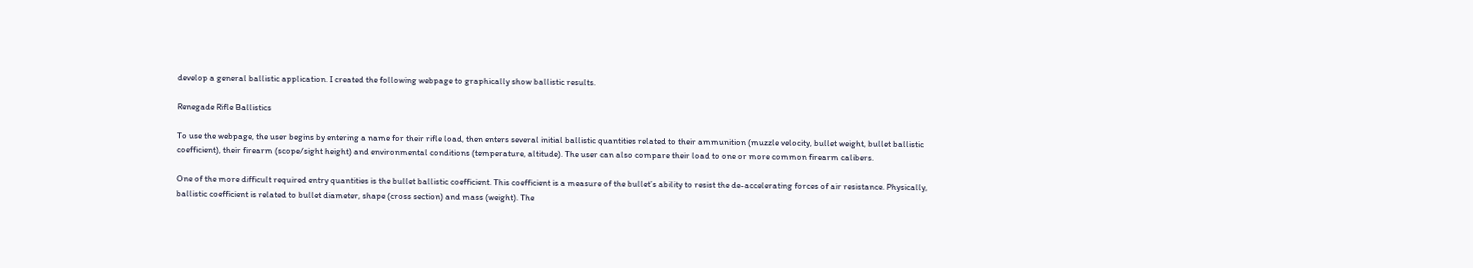develop a general ballistic application. I created the following webpage to graphically show ballistic results.

Renegade Rifle Ballistics

To use the webpage, the user begins by entering a name for their rifle load, then enters several initial ballistic quantities related to their ammunition (muzzle velocity, bullet weight, bullet ballistic coefficient), their firearm (scope/sight height) and environmental conditions (temperature, altitude). The user can also compare their load to one or more common firearm calibers.

One of the more difficult required entry quantities is the bullet ballistic coefficient. This coefficient is a measure of the bullet’s ability to resist the de-accelerating forces of air resistance. Physically, ballistic coefficient is related to bullet diameter, shape (cross section) and mass (weight). The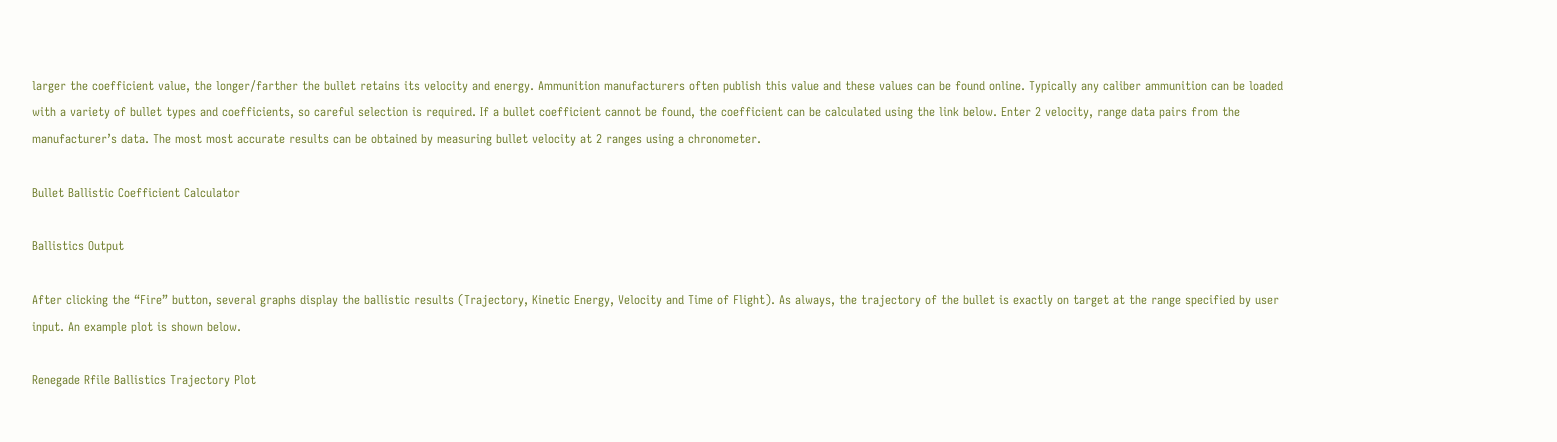larger the coefficient value, the longer/farther the bullet retains its velocity and energy. Ammunition manufacturers often publish this value and these values can be found online. Typically any caliber ammunition can be loaded with a variety of bullet types and coefficients, so careful selection is required. If a bullet coefficient cannot be found, the coefficient can be calculated using the link below. Enter 2 velocity, range data pairs from the manufacturer’s data. The most most accurate results can be obtained by measuring bullet velocity at 2 ranges using a chronometer.

Bullet Ballistic Coefficient Calculator

Ballistics Output

After clicking the “Fire” button, several graphs display the ballistic results (Trajectory, Kinetic Energy, Velocity and Time of Flight). As always, the trajectory of the bullet is exactly on target at the range specified by user input. An example plot is shown below.

Renegade Rfile Ballistics Trajectory Plot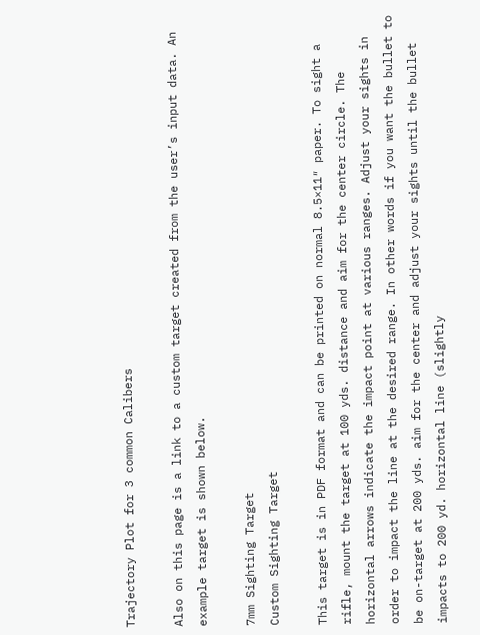Trajectory Plot for 3 common Calibers

Also on this page is a link to a custom target created from the user’s input data. An example target is shown below.

7mm Sighting Target
Custom Sighting Target

This target is in PDF format and can be printed on normal 8.5×11″ paper. To sight a rifle, mount the target at 100 yds. distance and aim for the center circle. The horizontal arrows indicate the impact point at various ranges. Adjust your sights in order to impact the line at the desired range. In other words if you want the bullet to be on-target at 200 yds. aim for the center and adjust your sights until the bullet impacts to 200 yd. horizontal line (slightly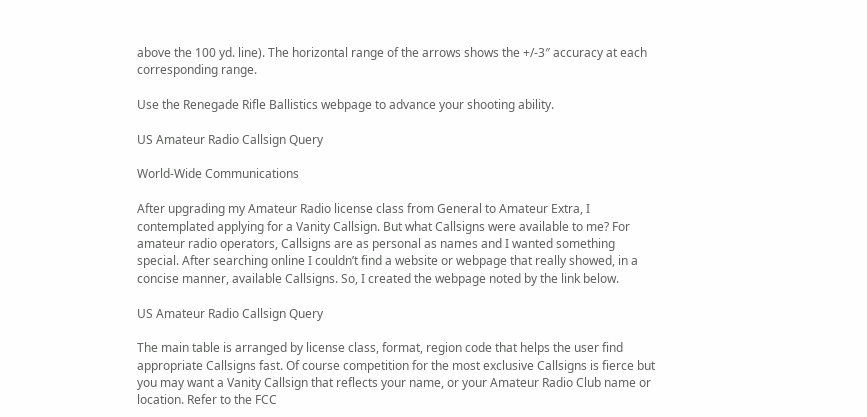above the 100 yd. line). The horizontal range of the arrows shows the +/-3″ accuracy at each corresponding range.

Use the Renegade Rifle Ballistics webpage to advance your shooting ability.

US Amateur Radio Callsign Query

World-Wide Communications

After upgrading my Amateur Radio license class from General to Amateur Extra, I contemplated applying for a Vanity Callsign. But what Callsigns were available to me? For amateur radio operators, Callsigns are as personal as names and I wanted something special. After searching online I couldn’t find a website or webpage that really showed, in a concise manner, available Callsigns. So, I created the webpage noted by the link below.

US Amateur Radio Callsign Query

The main table is arranged by license class, format, region code that helps the user find appropriate Callsigns fast. Of course competition for the most exclusive Callsigns is fierce but you may want a Vanity Callsign that reflects your name, or your Amateur Radio Club name or location. Refer to the FCC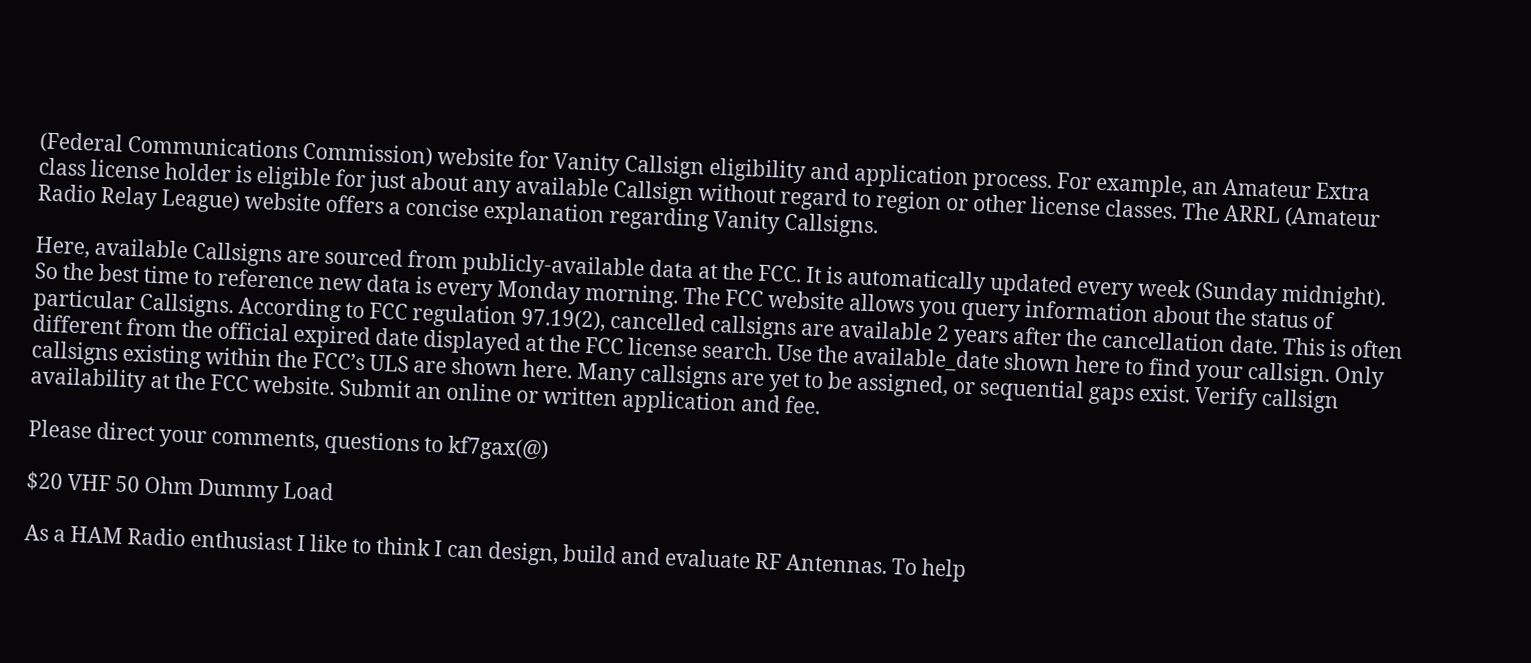(Federal Communications Commission) website for Vanity Callsign eligibility and application process. For example, an Amateur Extra class license holder is eligible for just about any available Callsign without regard to region or other license classes. The ARRL (Amateur Radio Relay League) website offers a concise explanation regarding Vanity Callsigns.

Here, available Callsigns are sourced from publicly-available data at the FCC. It is automatically updated every week (Sunday midnight). So the best time to reference new data is every Monday morning. The FCC website allows you query information about the status of particular Callsigns. According to FCC regulation 97.19(2), cancelled callsigns are available 2 years after the cancellation date. This is often different from the official expired date displayed at the FCC license search. Use the available_date shown here to find your callsign. Only callsigns existing within the FCC’s ULS are shown here. Many callsigns are yet to be assigned, or sequential gaps exist. Verify callsign availability at the FCC website. Submit an online or written application and fee.

Please direct your comments, questions to kf7gax(@)

$20 VHF 50 Ohm Dummy Load

As a HAM Radio enthusiast I like to think I can design, build and evaluate RF Antennas. To help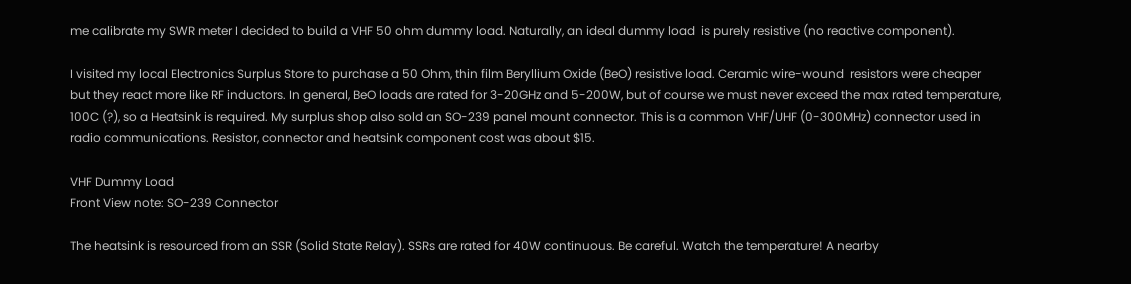me calibrate my SWR meter I decided to build a VHF 50 ohm dummy load. Naturally, an ideal dummy load  is purely resistive (no reactive component).

I visited my local Electronics Surplus Store to purchase a 50 Ohm, thin film Beryllium Oxide (BeO) resistive load. Ceramic wire-wound  resistors were cheaper but they react more like RF inductors. In general, BeO loads are rated for 3-20GHz and 5-200W, but of course we must never exceed the max rated temperature, 100C (?), so a Heatsink is required. My surplus shop also sold an SO-239 panel mount connector. This is a common VHF/UHF (0-300MHz) connector used in radio communications. Resistor, connector and heatsink component cost was about $15.

VHF Dummy Load
Front View note: SO-239 Connector

The heatsink is resourced from an SSR (Solid State Relay). SSRs are rated for 40W continuous. Be careful. Watch the temperature! A nearby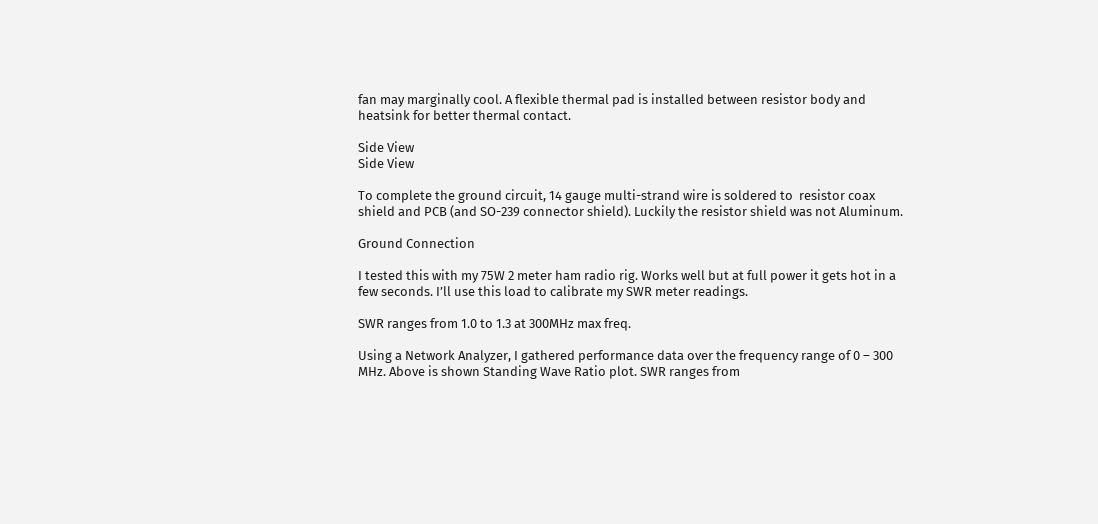fan may marginally cool. A flexible thermal pad is installed between resistor body and heatsink for better thermal contact.

Side View
Side View

To complete the ground circuit, 14 gauge multi-strand wire is soldered to  resistor coax shield and PCB (and SO-239 connector shield). Luckily the resistor shield was not Aluminum.

Ground Connection

I tested this with my 75W 2 meter ham radio rig. Works well but at full power it gets hot in a few seconds. I’ll use this load to calibrate my SWR meter readings.

SWR ranges from 1.0 to 1.3 at 300MHz max freq.

Using a Network Analyzer, I gathered performance data over the frequency range of 0 – 300 MHz. Above is shown Standing Wave Ratio plot. SWR ranges from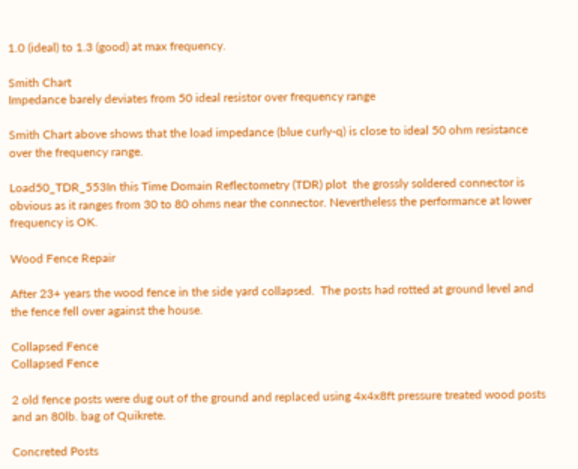1.0 (ideal) to 1.3 (good) at max frequency.

Smith Chart
Impedance barely deviates from 50 ideal resistor over frequency range

Smith Chart above shows that the load impedance (blue curly-q) is close to ideal 50 ohm resistance over the frequency range.

Load50_TDR_553In this Time Domain Reflectometry (TDR) plot  the grossly soldered connector is obvious as it ranges from 30 to 80 ohms near the connector. Nevertheless the performance at lower frequency is OK.

Wood Fence Repair

After 23+ years the wood fence in the side yard collapsed.  The posts had rotted at ground level and the fence fell over against the house.

Collapsed Fence
Collapsed Fence

2 old fence posts were dug out of the ground and replaced using 4x4x8ft pressure treated wood posts and an 80lb. bag of Quikrete.

Concreted Posts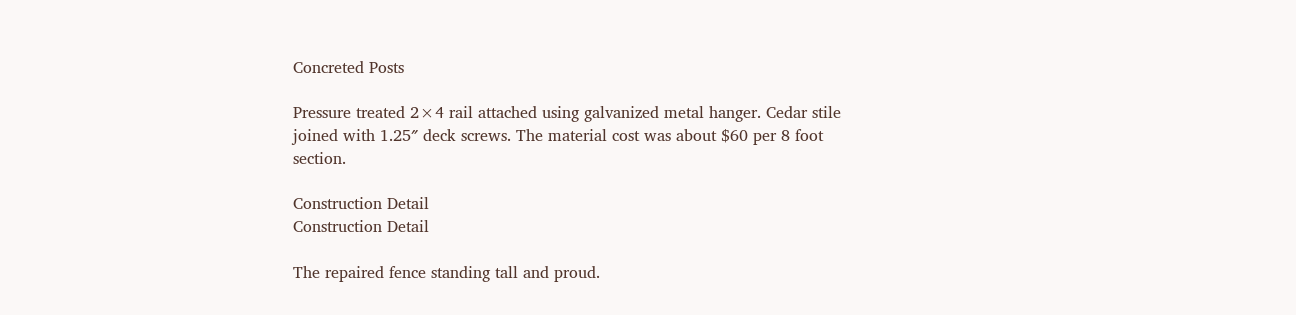Concreted Posts

Pressure treated 2×4 rail attached using galvanized metal hanger. Cedar stile joined with 1.25″ deck screws. The material cost was about $60 per 8 foot section.

Construction Detail
Construction Detail

The repaired fence standing tall and proud.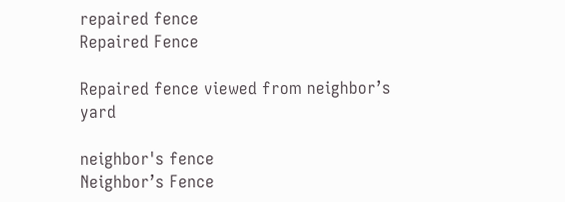repaired fence
Repaired Fence

Repaired fence viewed from neighbor’s yard

neighbor's fence
Neighbor’s Fence